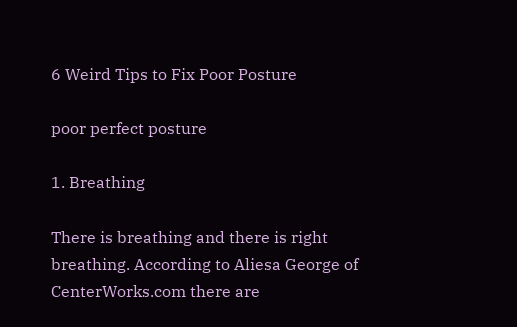6 Weird Tips to Fix Poor Posture

poor perfect posture

1. Breathing

There is breathing and there is right breathing. According to Aliesa George of CenterWorks.com there are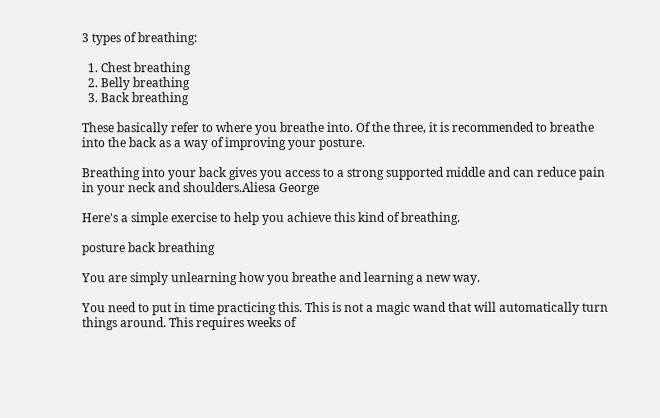3 types of breathing:

  1. Chest breathing
  2. Belly breathing
  3. Back breathing

These basically refer to where you breathe into. Of the three, it is recommended to breathe into the back as a way of improving your posture.

Breathing into your back gives you access to a strong supported middle and can reduce pain in your neck and shoulders.Aliesa George

Here's a simple exercise to help you achieve this kind of breathing.

posture back breathing

You are simply unlearning how you breathe and learning a new way.

You need to put in time practicing this. This is not a magic wand that will automatically turn things around. This requires weeks of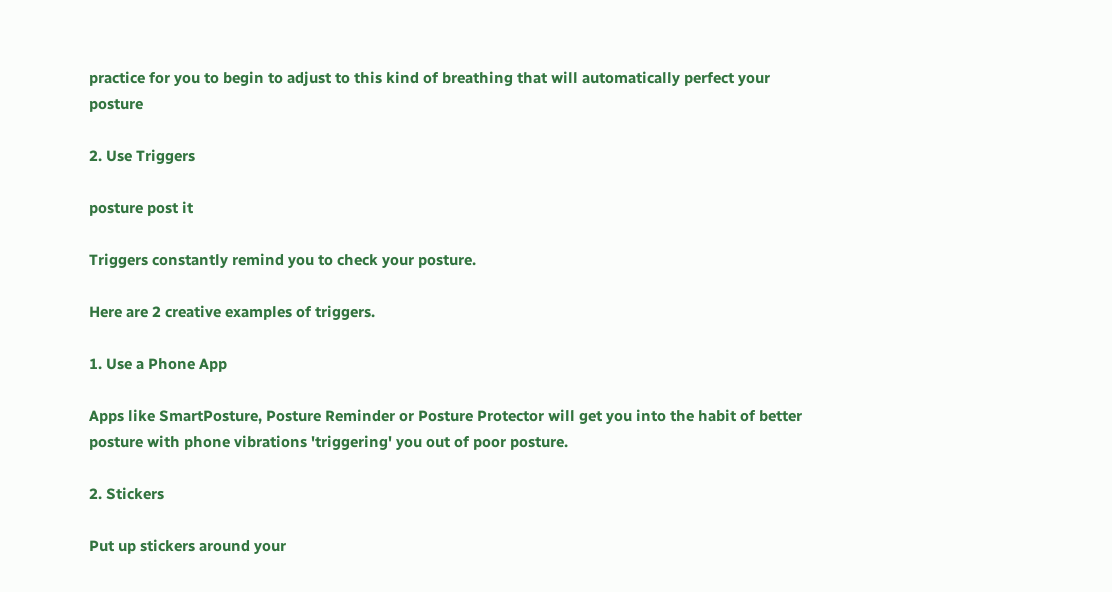practice for you to begin to adjust to this kind of breathing that will automatically perfect your posture

2. Use Triggers

posture post it

Triggers constantly remind you to check your posture.

Here are 2 creative examples of triggers.

1. Use a Phone App

Apps like SmartPosture, Posture Reminder or Posture Protector will get you into the habit of better posture with phone vibrations 'triggering' you out of poor posture.

2. Stickers

Put up stickers around your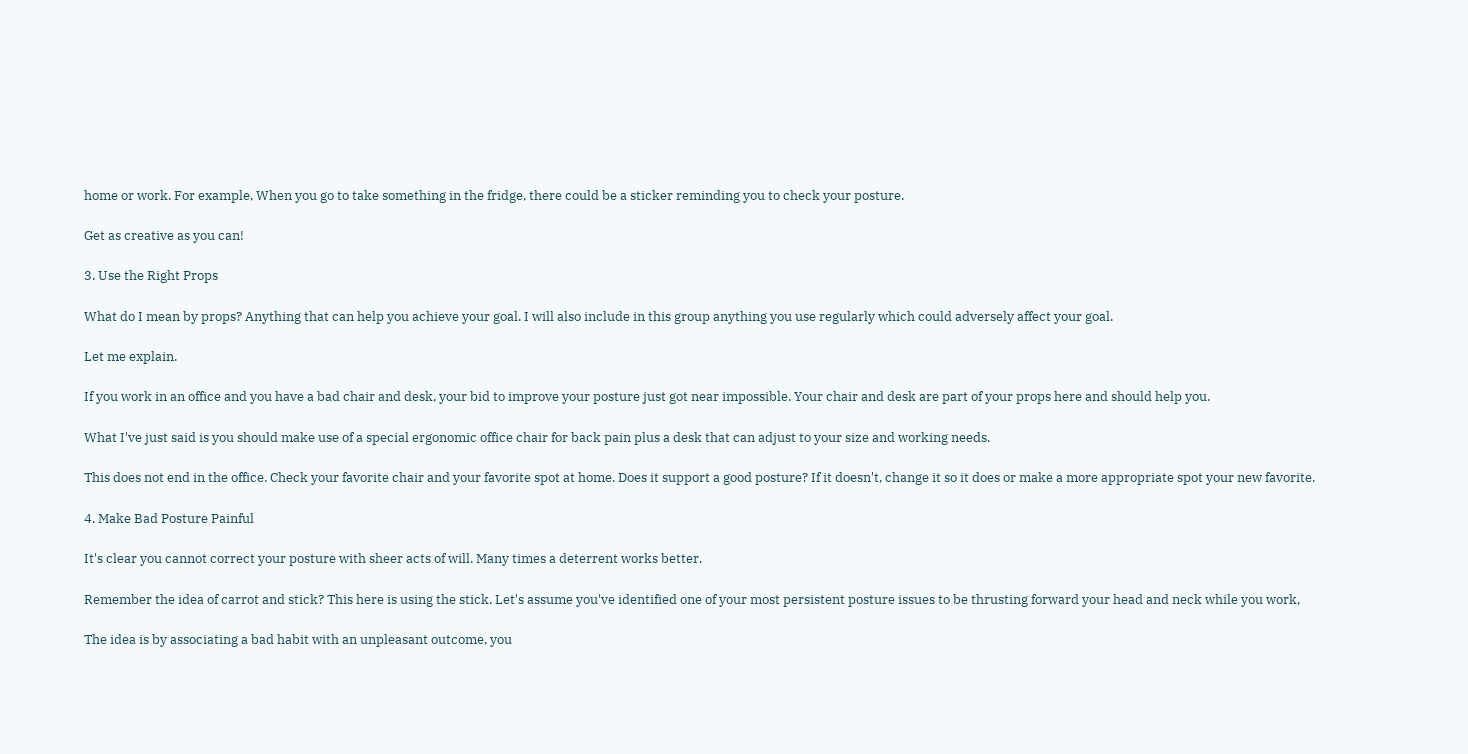home or work. For example, When you go to take something in the fridge, there could be a sticker reminding you to check your posture.

Get as creative as you can!

3. Use the Right Props

What do I mean by props? Anything that can help you achieve your goal. I will also include in this group anything you use regularly which could adversely affect your goal.

Let me explain.

If you work in an office and you have a bad chair and desk, your bid to improve your posture just got near impossible. Your chair and desk are part of your props here and should help you.

What I've just said is you should make use of a special ergonomic office chair for back pain plus a desk that can adjust to your size and working needs.

This does not end in the office. Check your favorite chair and your favorite spot at home. Does it support a good posture? If it doesn't, change it so it does or make a more appropriate spot your new favorite.

4. Make Bad Posture Painful

It's clear you cannot correct your posture with sheer acts of will. Many times a deterrent works better.

Remember the idea of carrot and stick? This here is using the stick. Let's assume you've identified one of your most persistent posture issues to be thrusting forward your head and neck while you work,

The idea is by associating a bad habit with an unpleasant outcome, you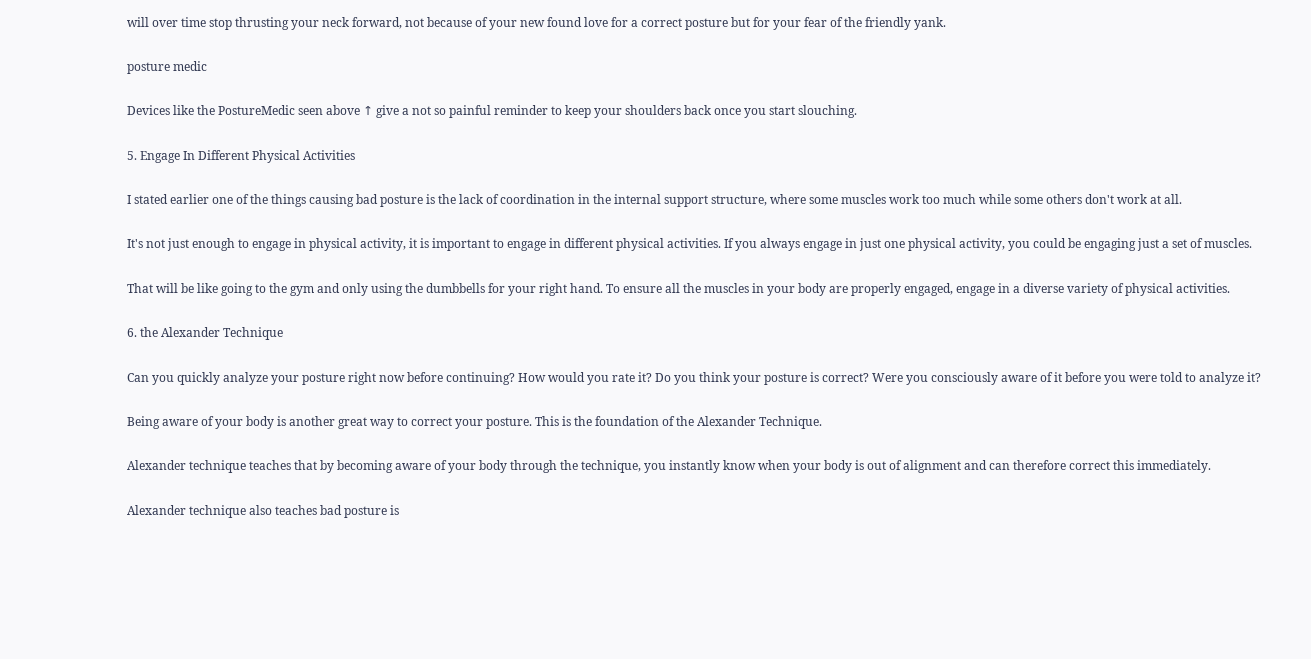will over time stop thrusting your neck forward, not because of your new found love for a correct posture but for your fear of the friendly yank.

posture medic

Devices like the PostureMedic seen above ↑ give a not so painful reminder to keep your shoulders back once you start slouching.

5. Engage In Different Physical Activities

I stated earlier one of the things causing bad posture is the lack of coordination in the internal support structure, where some muscles work too much while some others don't work at all.

It's not just enough to engage in physical activity, it is important to engage in different physical activities. If you always engage in just one physical activity, you could be engaging just a set of muscles.

That will be like going to the gym and only using the dumbbells for your right hand. To ensure all the muscles in your body are properly engaged, engage in a diverse variety of physical activities.

6. the Alexander Technique

Can you quickly analyze your posture right now before continuing? How would you rate it? Do you think your posture is correct? Were you consciously aware of it before you were told to analyze it?

Being aware of your body is another great way to correct your posture. This is the foundation of the Alexander Technique.

Alexander technique teaches that by becoming aware of your body through the technique, you instantly know when your body is out of alignment and can therefore correct this immediately.

Alexander technique also teaches bad posture is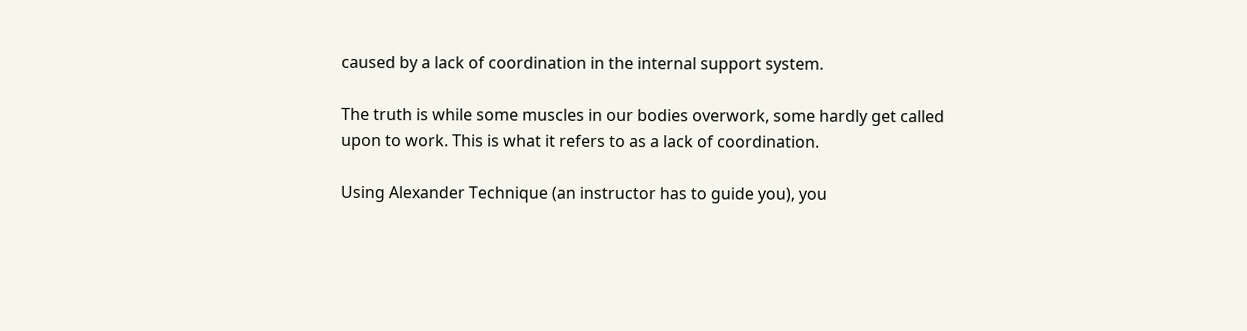caused by a lack of coordination in the internal support system.

The truth is while some muscles in our bodies overwork, some hardly get called upon to work. This is what it refers to as a lack of coordination.

Using Alexander Technique (an instructor has to guide you), you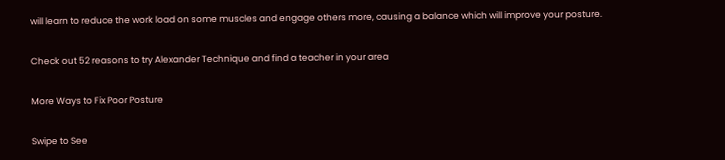will learn to reduce the work load on some muscles and engage others more, causing a balance which will improve your posture.

Check out 52 reasons to try Alexander Technique and find a teacher in your area

More Ways to Fix Poor Posture

Swipe to See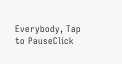Everybody, Tap to PauseClick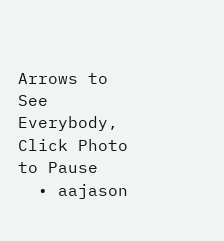Arrows to See Everybody, Click Photo to Pause
  • aajason